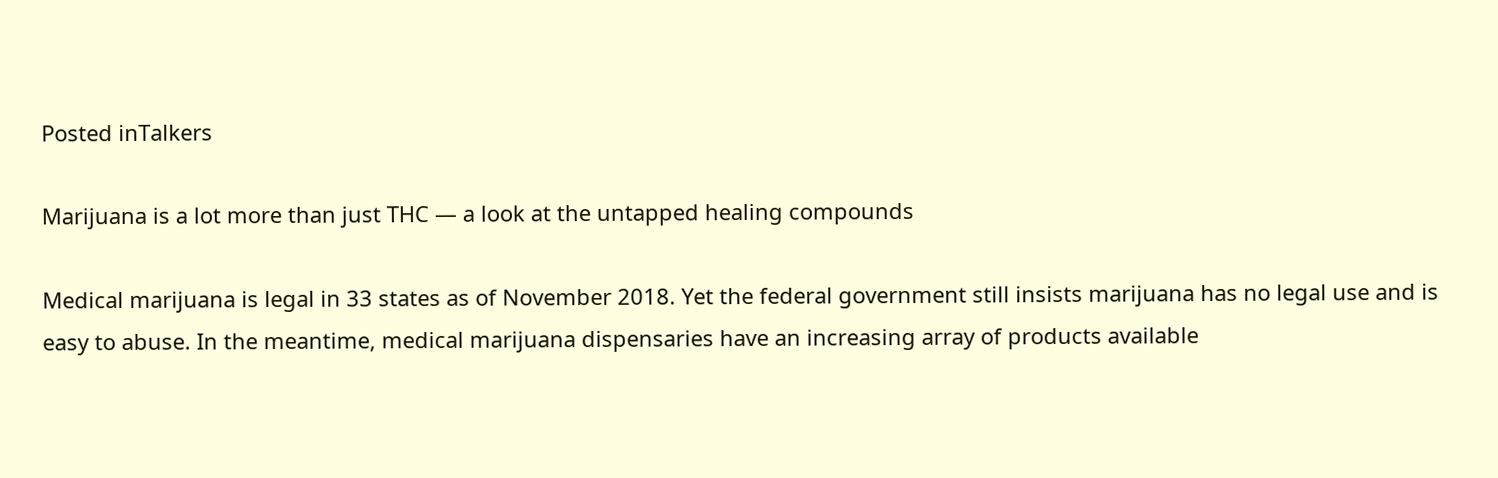Posted inTalkers

Marijuana is a lot more than just THC — a look at the untapped healing compounds

Medical marijuana is legal in 33 states as of November 2018. Yet the federal government still insists marijuana has no legal use and is easy to abuse. In the meantime, medical marijuana dispensaries have an increasing array of products available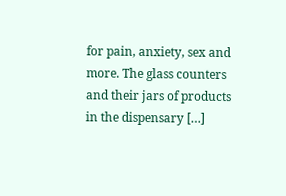for pain, anxiety, sex and more. The glass counters and their jars of products in the dispensary […]